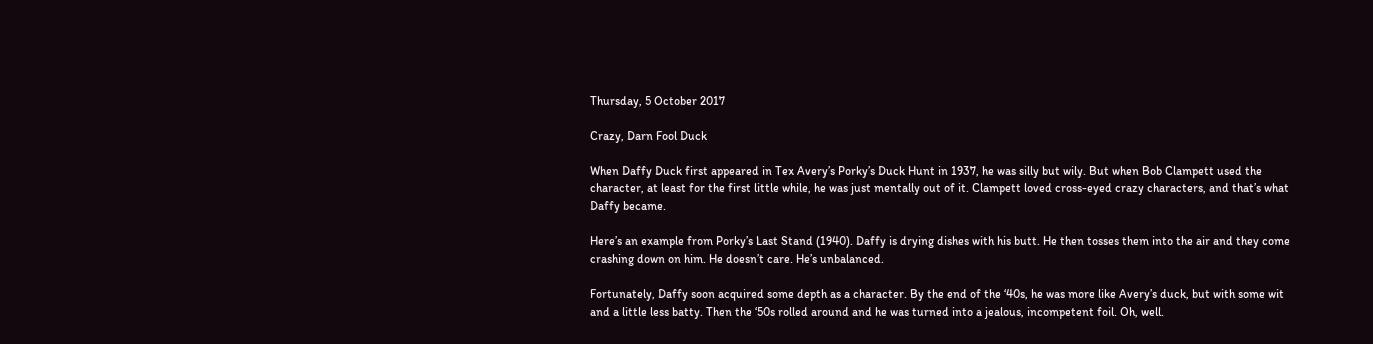Thursday, 5 October 2017

Crazy, Darn Fool Duck

When Daffy Duck first appeared in Tex Avery’s Porky’s Duck Hunt in 1937, he was silly but wily. But when Bob Clampett used the character, at least for the first little while, he was just mentally out of it. Clampett loved cross-eyed crazy characters, and that’s what Daffy became.

Here’s an example from Porky’s Last Stand (1940). Daffy is drying dishes with his butt. He then tosses them into the air and they come crashing down on him. He doesn’t care. He’s unbalanced.

Fortunately, Daffy soon acquired some depth as a character. By the end of the ‘40s, he was more like Avery’s duck, but with some wit and a little less batty. Then the ‘50s rolled around and he was turned into a jealous, incompetent foil. Oh, well.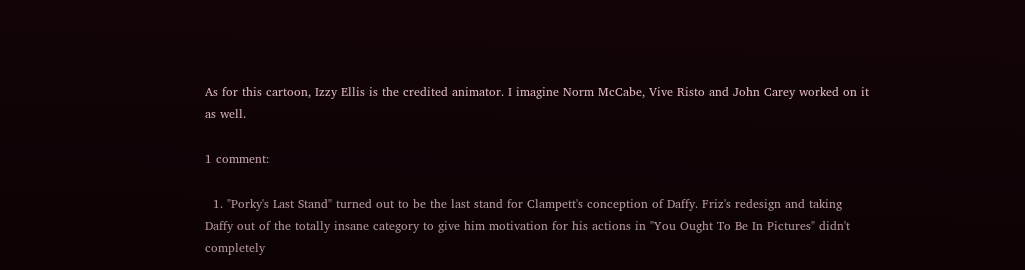As for this cartoon, Izzy Ellis is the credited animator. I imagine Norm McCabe, Vive Risto and John Carey worked on it as well.

1 comment:

  1. "Porky's Last Stand" turned out to be the last stand for Clampett's conception of Daffy. Friz's redesign and taking Daffy out of the totally insane category to give him motivation for his actions in "You Ought To Be In Pictures" didn't completely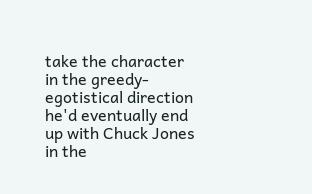take the character in the greedy-egotistical direction he'd eventually end up with Chuck Jones in the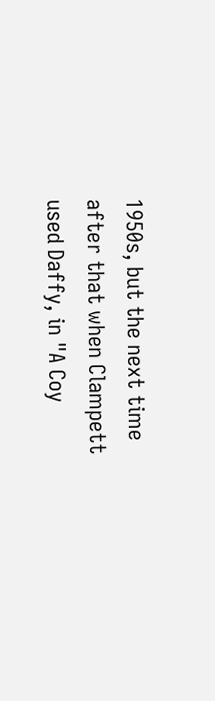1950s, but the next time after that when Clampett used Daffy, in "A Coy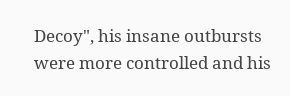Decoy", his insane outbursts were more controlled and his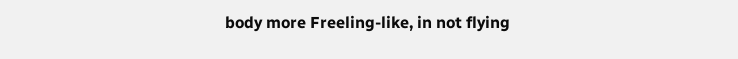body more Freeling-like, in not flying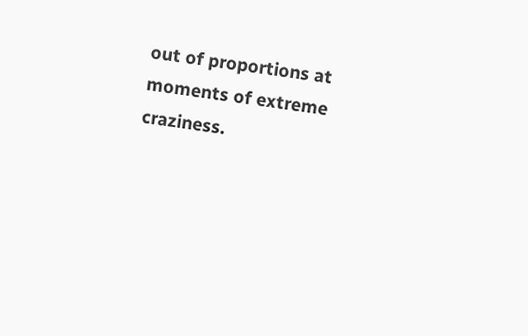out of proportions at moments of extreme craziness.